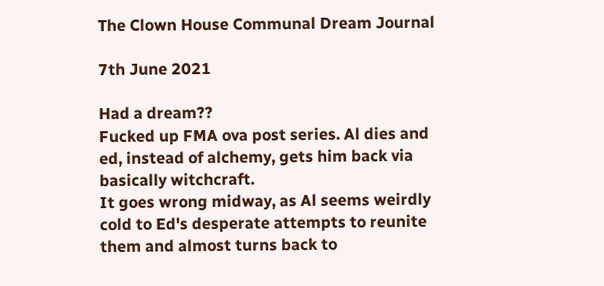The Clown House Communal Dream Journal

7th June 2021

Had a dream??
Fucked up FMA ova post series. Al dies and ed, instead of alchemy, gets him back via basically witchcraft.
It goes wrong midway, as Al seems weirdly cold to Ed's desperate attempts to reunite them and almost turns back to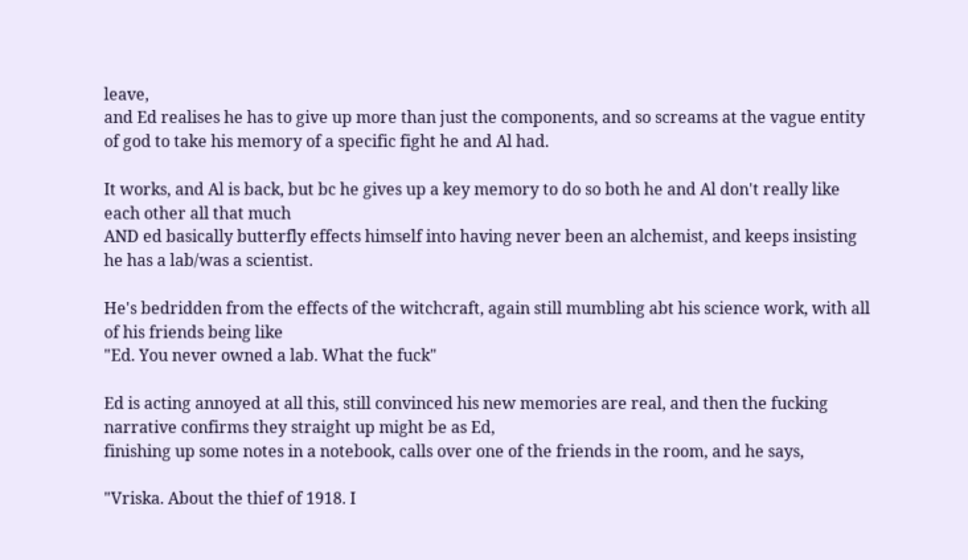leave,
and Ed realises he has to give up more than just the components, and so screams at the vague entity of god to take his memory of a specific fight he and Al had.

It works, and Al is back, but bc he gives up a key memory to do so both he and Al don't really like each other all that much
AND ed basically butterfly effects himself into having never been an alchemist, and keeps insisting he has a lab/was a scientist.

He's bedridden from the effects of the witchcraft, again still mumbling abt his science work, with all of his friends being like
"Ed. You never owned a lab. What the fuck"

Ed is acting annoyed at all this, still convinced his new memories are real, and then the fucking narrative confirms they straight up might be as Ed,
finishing up some notes in a notebook, calls over one of the friends in the room, and he says,

"Vriska. About the thief of 1918. I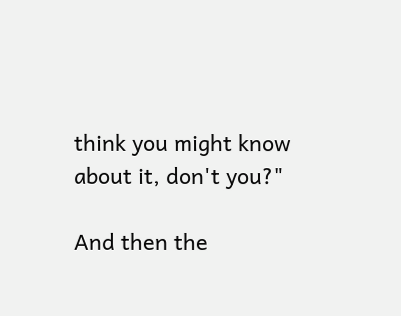think you might know about it, don't you?"

And then the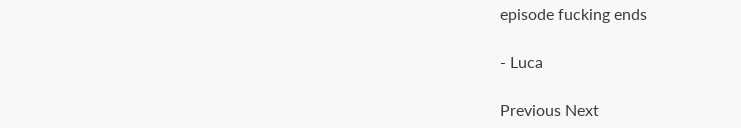episode fucking ends

- Luca

Previous Next